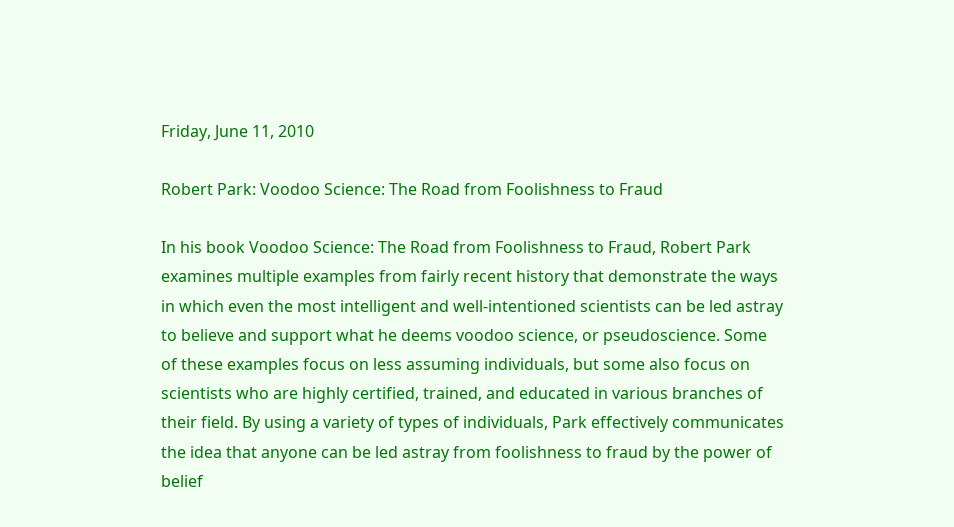Friday, June 11, 2010

Robert Park: Voodoo Science: The Road from Foolishness to Fraud

In his book Voodoo Science: The Road from Foolishness to Fraud, Robert Park examines multiple examples from fairly recent history that demonstrate the ways in which even the most intelligent and well-intentioned scientists can be led astray to believe and support what he deems voodoo science, or pseudoscience. Some of these examples focus on less assuming individuals, but some also focus on scientists who are highly certified, trained, and educated in various branches of their field. By using a variety of types of individuals, Park effectively communicates the idea that anyone can be led astray from foolishness to fraud by the power of belief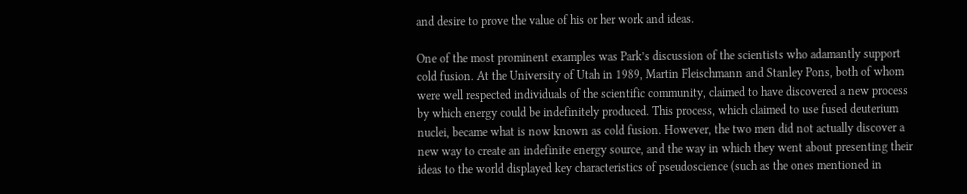and desire to prove the value of his or her work and ideas.

One of the most prominent examples was Park’s discussion of the scientists who adamantly support cold fusion. At the University of Utah in 1989, Martin Fleischmann and Stanley Pons, both of whom were well respected individuals of the scientific community, claimed to have discovered a new process by which energy could be indefinitely produced. This process, which claimed to use fused deuterium nuclei, became what is now known as cold fusion. However, the two men did not actually discover a new way to create an indefinite energy source, and the way in which they went about presenting their ideas to the world displayed key characteristics of pseudoscience (such as the ones mentioned in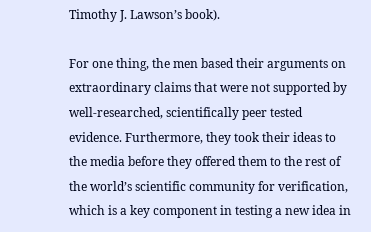Timothy J. Lawson’s book).

For one thing, the men based their arguments on extraordinary claims that were not supported by well-researched, scientifically peer tested evidence. Furthermore, they took their ideas to the media before they offered them to the rest of the world’s scientific community for verification, which is a key component in testing a new idea in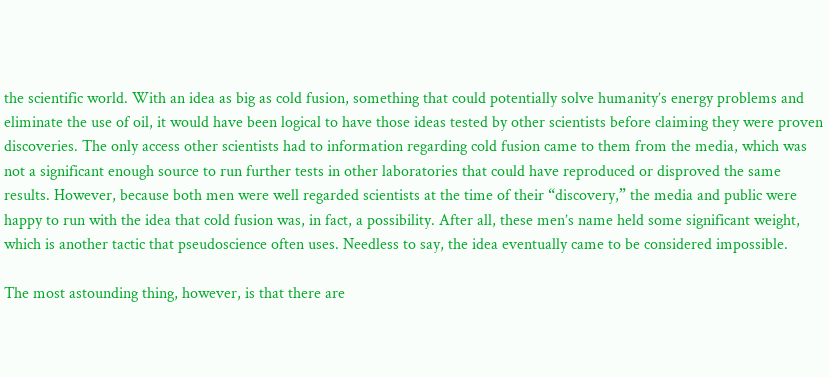the scientific world. With an idea as big as cold fusion, something that could potentially solve humanity’s energy problems and eliminate the use of oil, it would have been logical to have those ideas tested by other scientists before claiming they were proven discoveries. The only access other scientists had to information regarding cold fusion came to them from the media, which was not a significant enough source to run further tests in other laboratories that could have reproduced or disproved the same results. However, because both men were well regarded scientists at the time of their “discovery,” the media and public were happy to run with the idea that cold fusion was, in fact, a possibility. After all, these men’s name held some significant weight, which is another tactic that pseudoscience often uses. Needless to say, the idea eventually came to be considered impossible.

The most astounding thing, however, is that there are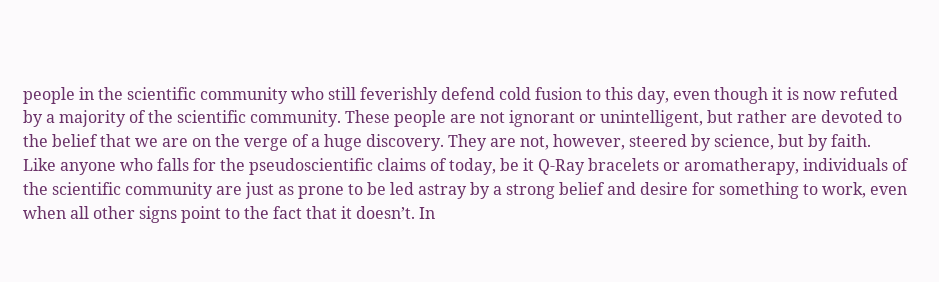people in the scientific community who still feverishly defend cold fusion to this day, even though it is now refuted by a majority of the scientific community. These people are not ignorant or unintelligent, but rather are devoted to the belief that we are on the verge of a huge discovery. They are not, however, steered by science, but by faith. Like anyone who falls for the pseudoscientific claims of today, be it Q-Ray bracelets or aromatherapy, individuals of the scientific community are just as prone to be led astray by a strong belief and desire for something to work, even when all other signs point to the fact that it doesn’t. In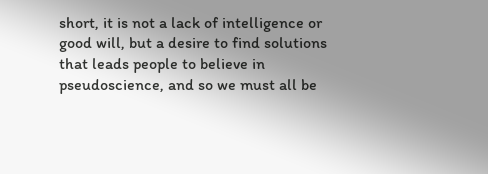short, it is not a lack of intelligence or good will, but a desire to find solutions that leads people to believe in pseudoscience, and so we must all be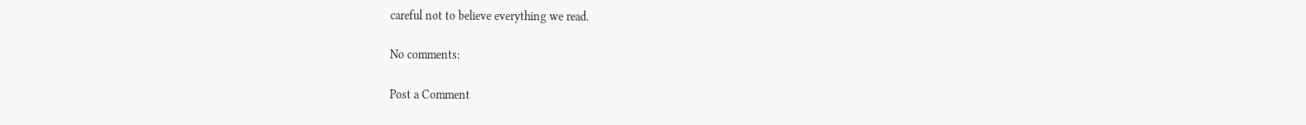careful not to believe everything we read.

No comments:

Post a Comment